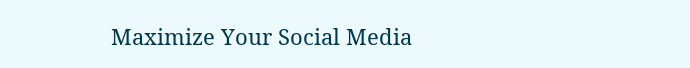Maximize Your Social Media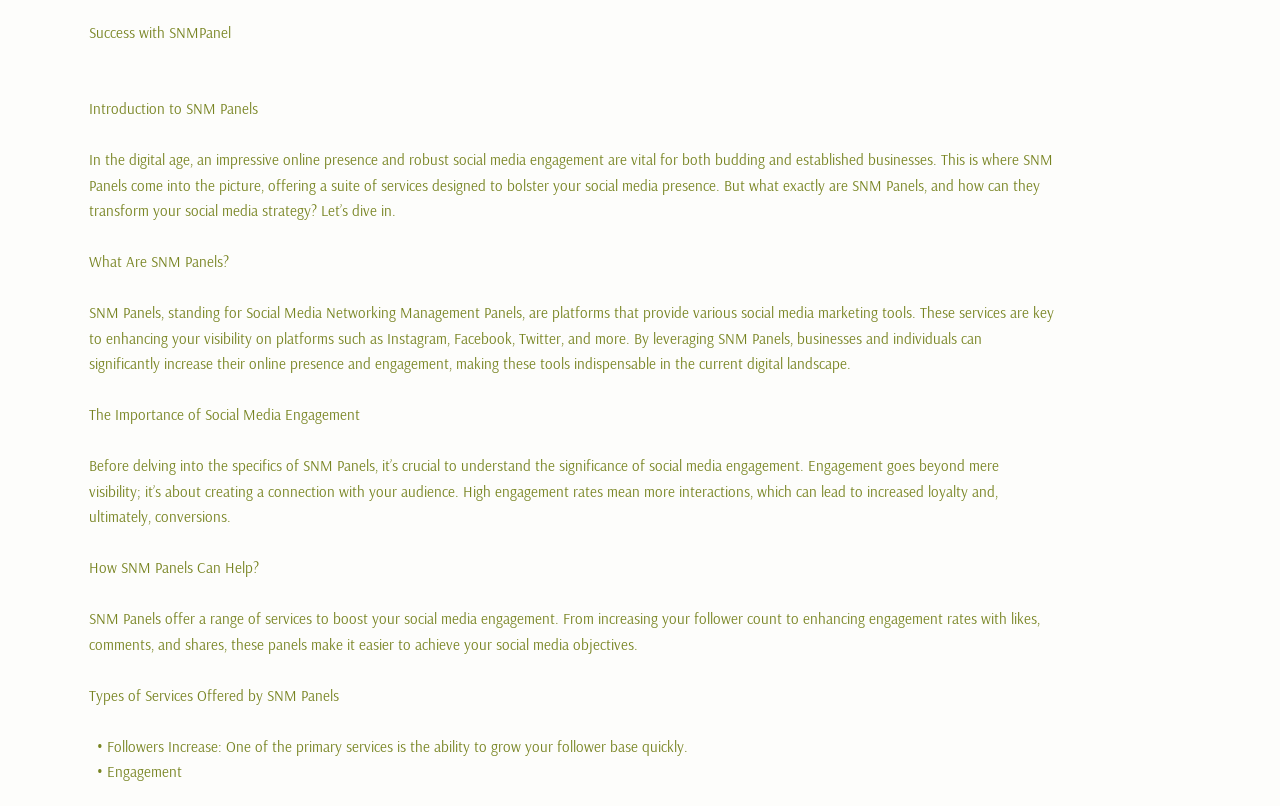Success with SNMPanel


Introduction to SNM Panels

In the digital age, an impressive online presence and robust social media engagement are vital for both budding and established businesses. This is where SNM Panels come into the picture, offering a suite of services designed to bolster your social media presence. But what exactly are SNM Panels, and how can they transform your social media strategy? Let’s dive in.

What Are SNM Panels?

SNM Panels, standing for Social Media Networking Management Panels, are platforms that provide various social media marketing tools. These services are key to enhancing your visibility on platforms such as Instagram, Facebook, Twitter, and more. By leveraging SNM Panels, businesses and individuals can significantly increase their online presence and engagement, making these tools indispensable in the current digital landscape.

The Importance of Social Media Engagement

Before delving into the specifics of SNM Panels, it’s crucial to understand the significance of social media engagement. Engagement goes beyond mere visibility; it’s about creating a connection with your audience. High engagement rates mean more interactions, which can lead to increased loyalty and, ultimately, conversions.

How SNM Panels Can Help?

SNM Panels offer a range of services to boost your social media engagement. From increasing your follower count to enhancing engagement rates with likes, comments, and shares, these panels make it easier to achieve your social media objectives.

Types of Services Offered by SNM Panels

  • Followers Increase: One of the primary services is the ability to grow your follower base quickly.
  • Engagement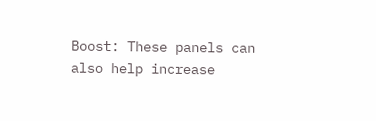Boost: These panels can also help increase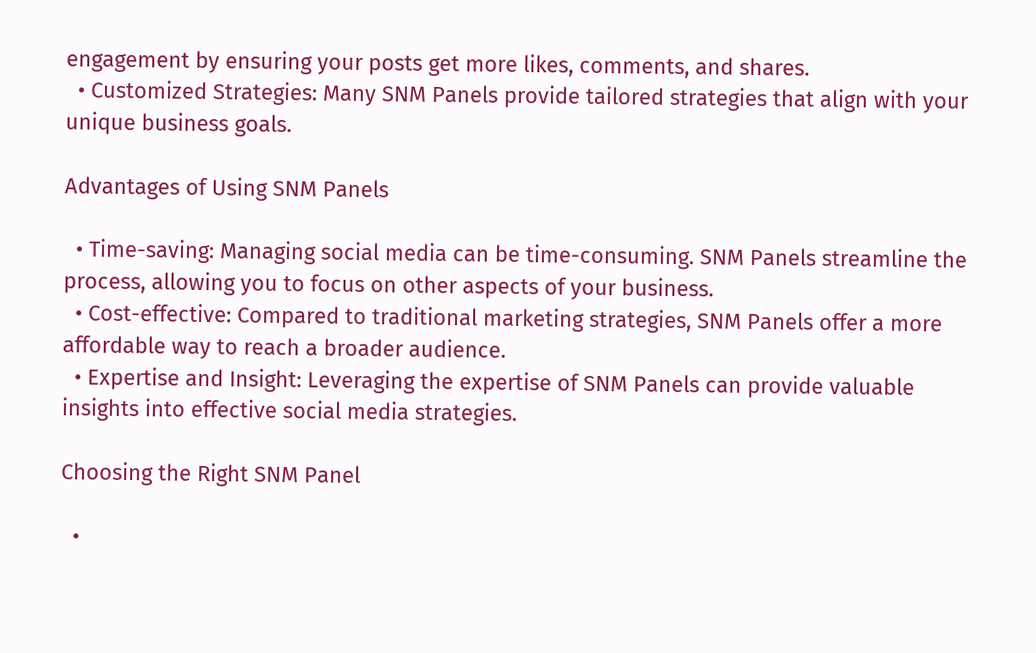engagement by ensuring your posts get more likes, comments, and shares.
  • Customized Strategies: Many SNM Panels provide tailored strategies that align with your unique business goals.

Advantages of Using SNM Panels

  • Time-saving: Managing social media can be time-consuming. SNM Panels streamline the process, allowing you to focus on other aspects of your business.
  • Cost-effective: Compared to traditional marketing strategies, SNM Panels offer a more affordable way to reach a broader audience.
  • Expertise and Insight: Leveraging the expertise of SNM Panels can provide valuable insights into effective social media strategies.

Choosing the Right SNM Panel

  •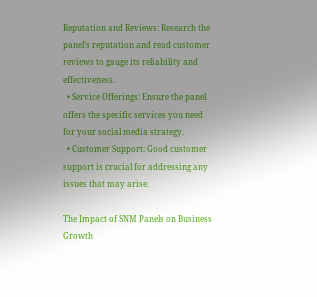Reputation and Reviews: Research the panel’s reputation and read customer reviews to gauge its reliability and effectiveness.
  • Service Offerings: Ensure the panel offers the specific services you need for your social media strategy.
  • Customer Support: Good customer support is crucial for addressing any issues that may arise.

The Impact of SNM Panels on Business Growth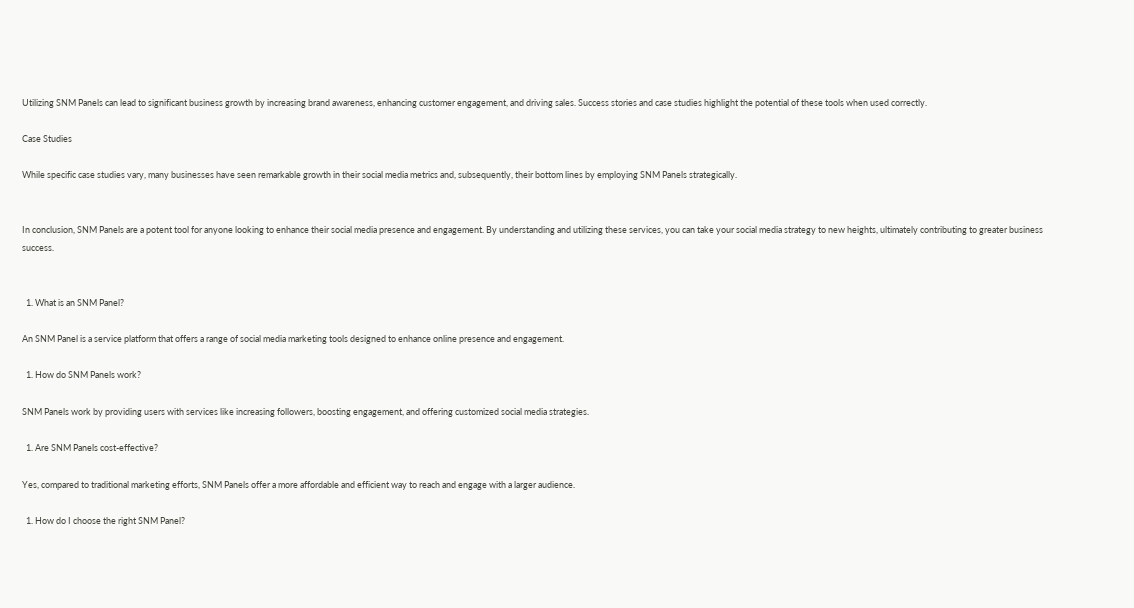Utilizing SNM Panels can lead to significant business growth by increasing brand awareness, enhancing customer engagement, and driving sales. Success stories and case studies highlight the potential of these tools when used correctly.

Case Studies

While specific case studies vary, many businesses have seen remarkable growth in their social media metrics and, subsequently, their bottom lines by employing SNM Panels strategically.


In conclusion, SNM Panels are a potent tool for anyone looking to enhance their social media presence and engagement. By understanding and utilizing these services, you can take your social media strategy to new heights, ultimately contributing to greater business success.


  1. What is an SNM Panel?

An SNM Panel is a service platform that offers a range of social media marketing tools designed to enhance online presence and engagement.

  1. How do SNM Panels work?

SNM Panels work by providing users with services like increasing followers, boosting engagement, and offering customized social media strategies.

  1. Are SNM Panels cost-effective?

Yes, compared to traditional marketing efforts, SNM Panels offer a more affordable and efficient way to reach and engage with a larger audience.

  1. How do I choose the right SNM Panel?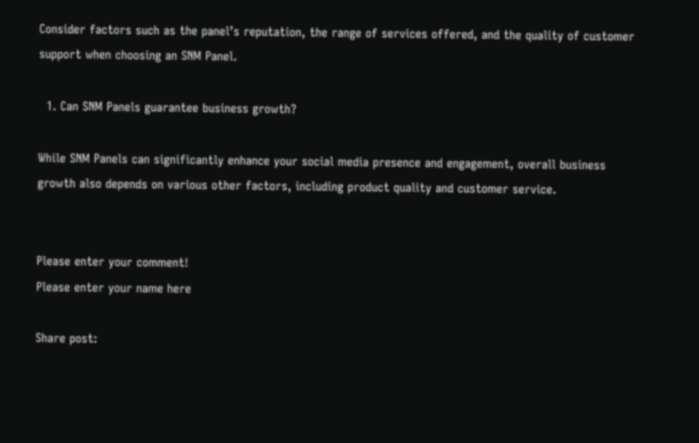Consider factors such as the panel’s reputation, the range of services offered, and the quality of customer support when choosing an SNM Panel.

  1. Can SNM Panels guarantee business growth?

While SNM Panels can significantly enhance your social media presence and engagement, overall business growth also depends on various other factors, including product quality and customer service.


Please enter your comment!
Please enter your name here

Share post: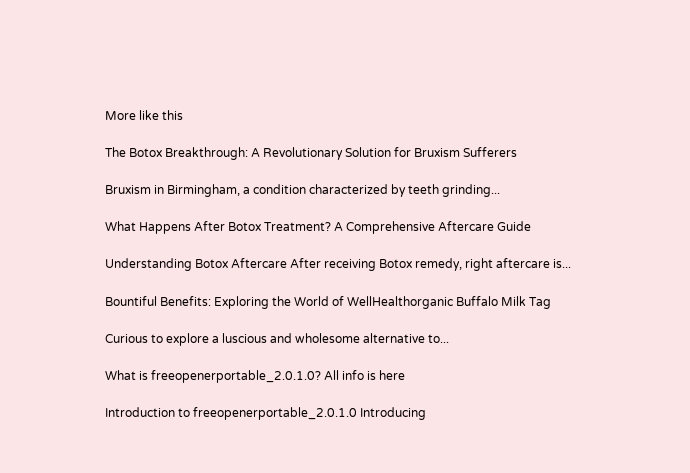More like this

The Botox Breakthrough: A Revolutionary Solution for Bruxism Sufferers

Bruxism in Birmingham, a condition characterized by teeth grinding...

What Happens After Botox Treatment? A Comprehensive Aftercare Guide

Understanding Botox Aftercare After receiving Botox remedy, right aftercare is...

Bountiful Benefits: Exploring the World of WellHealthorganic Buffalo Milk Tag

Curious to explore a luscious and wholesome alternative to...

What is freeopenerportable_2.0.1.0? All info is here

Introduction to freeopenerportable_2.0.1.0 Introducing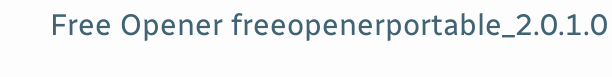Free Opener freeopenerportable_2.0.1.0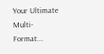Your Ultimate Multi-Format...